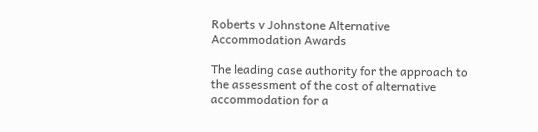Roberts v Johnstone Alternative Accommodation Awards

The leading case authority for the approach to the assessment of the cost of alternative accommodation for a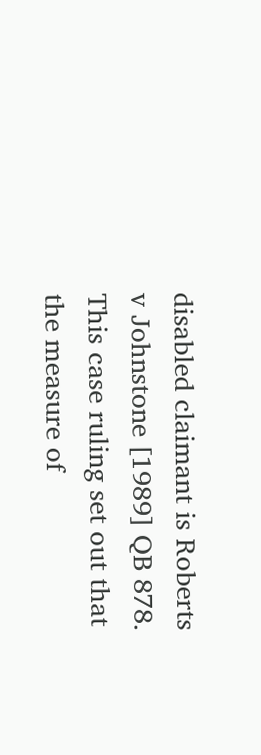disabled claimant is Roberts v Johnstone [1989] QB 878. This case ruling set out that the measure of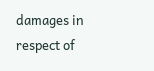damages in respect of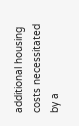additional housing costs necessitated by a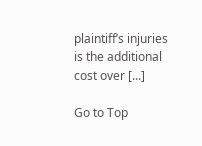plaintiff’s injuries is the additional cost over [...]

Go to Top